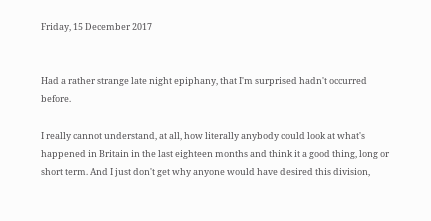Friday, 15 December 2017


Had a rather strange late night epiphany, that I'm surprised hadn't occurred before.

I really cannot understand, at all, how literally anybody could look at what's happened in Britain in the last eighteen months and think it a good thing, long or short term. And I just don't get why anyone would have desired this division,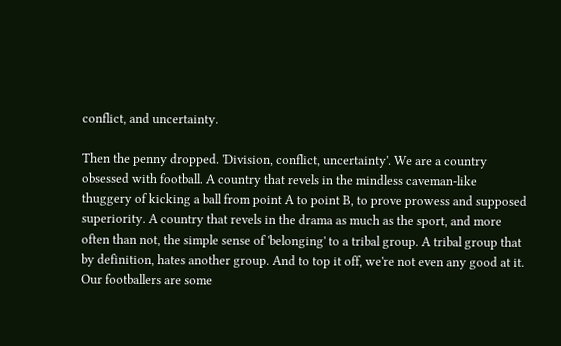conflict, and uncertainty.

Then the penny dropped. 'Division, conflict, uncertainty'. We are a country obsessed with football. A country that revels in the mindless caveman-like thuggery of kicking a ball from point A to point B, to prove prowess and supposed superiority. A country that revels in the drama as much as the sport, and more often than not, the simple sense of 'belonging' to a tribal group. A tribal group that by definition, hates another group. And to top it off, we're not even any good at it. Our footballers are some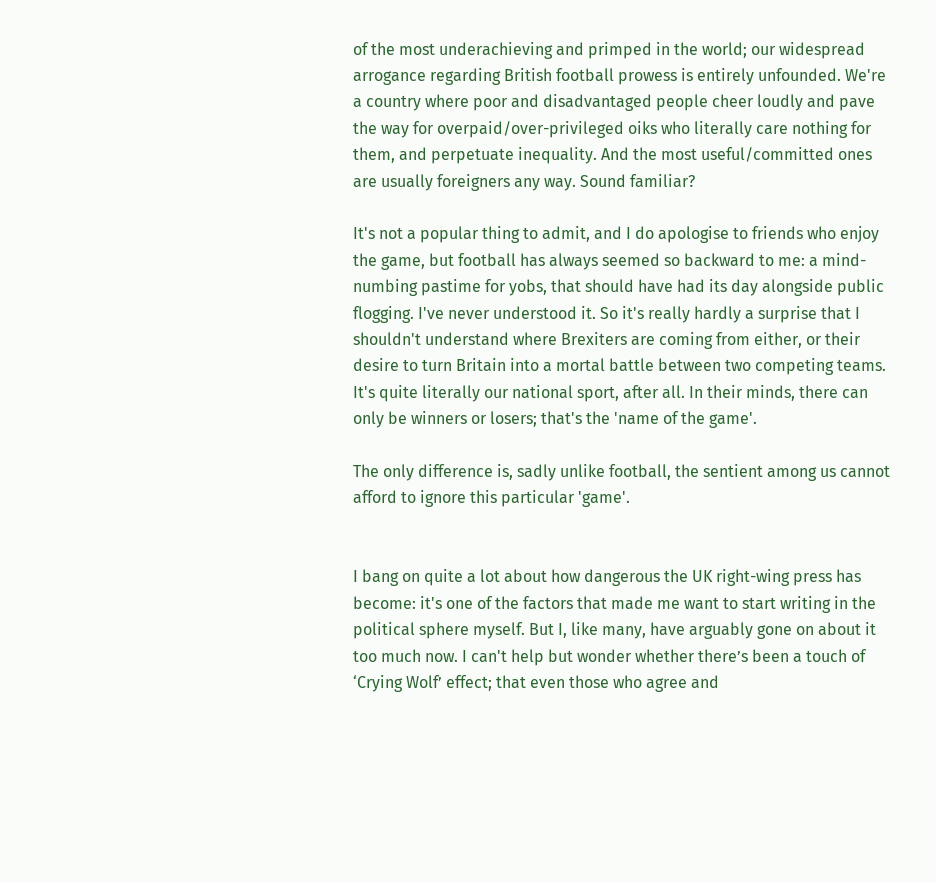of the most underachieving and primped in the world; our widespread arrogance regarding British football prowess is entirely unfounded. We're a country where poor and disadvantaged people cheer loudly and pave the way for overpaid/over-privileged oiks who literally care nothing for them, and perpetuate inequality. And the most useful/committed ones are usually foreigners any way. Sound familiar?

It's not a popular thing to admit, and I do apologise to friends who enjoy the game, but football has always seemed so backward to me: a mind-numbing pastime for yobs, that should have had its day alongside public flogging. I've never understood it. So it's really hardly a surprise that I shouldn't understand where Brexiters are coming from either, or their desire to turn Britain into a mortal battle between two competing teams. It's quite literally our national sport, after all. In their minds, there can only be winners or losers; that's the 'name of the game'.

The only difference is, sadly unlike football, the sentient among us cannot afford to ignore this particular 'game'.


I bang on quite a lot about how dangerous the UK right-wing press has become: it's one of the factors that made me want to start writing in the political sphere myself. But I, like many, have arguably gone on about it too much now. I can't help but wonder whether there’s been a touch of ‘Crying Wolf’ effect; that even those who agree and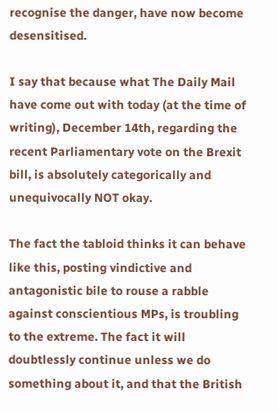recognise the danger, have now become desensitised.

I say that because what The Daily Mail have come out with today (at the time of writing), December 14th, regarding the recent Parliamentary vote on the Brexit bill, is absolutely categorically and unequivocally NOT okay.

The fact the tabloid thinks it can behave like this, posting vindictive and antagonistic bile to rouse a rabble against conscientious MPs, is troubling to the extreme. The fact it will doubtlessly continue unless we do something about it, and that the British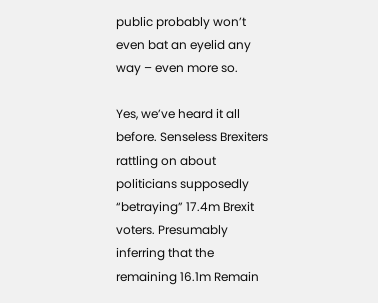public probably won’t even bat an eyelid any way – even more so.

Yes, we’ve heard it all before. Senseless Brexiters rattling on about politicians supposedly “betraying” 17.4m Brexit voters. Presumably inferring that the remaining 16.1m Remain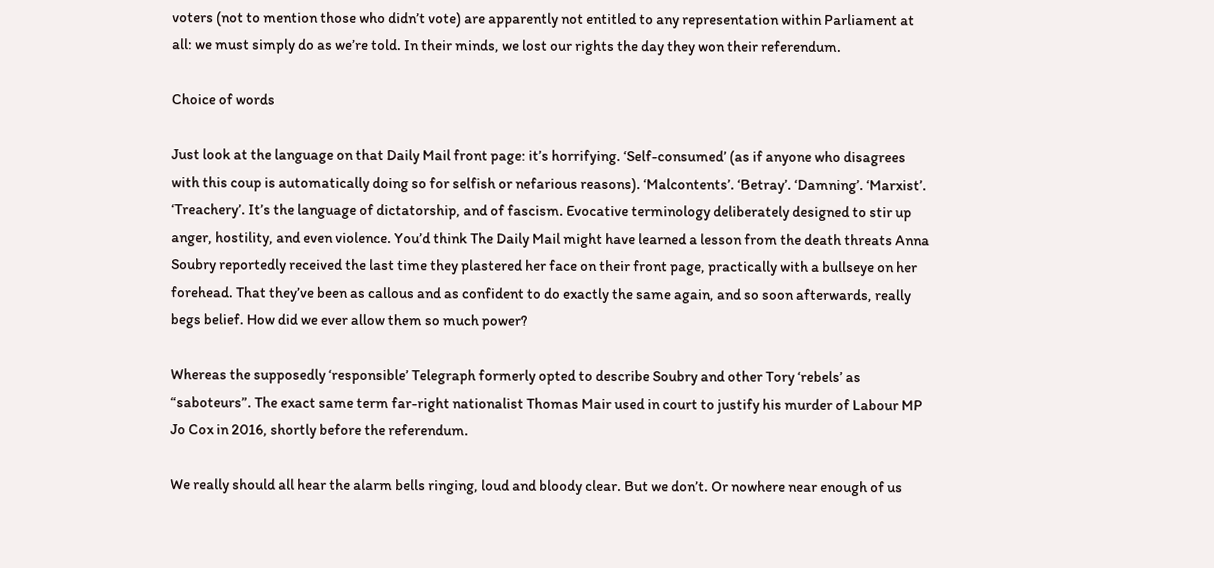voters (not to mention those who didn’t vote) are apparently not entitled to any representation within Parliament at all: we must simply do as we’re told. In their minds, we lost our rights the day they won their referendum.

Choice of words

Just look at the language on that Daily Mail front page: it’s horrifying. ‘Self-consumed’ (as if anyone who disagrees with this coup is automatically doing so for selfish or nefarious reasons). ‘Malcontents’. ‘Betray’. ‘Damning’. ‘Marxist’. ‘Treachery’. It’s the language of dictatorship, and of fascism. Evocative terminology deliberately designed to stir up anger, hostility, and even violence. You’d think The Daily Mail might have learned a lesson from the death threats Anna Soubry reportedly received the last time they plastered her face on their front page, practically with a bullseye on her forehead. That they’ve been as callous and as confident to do exactly the same again, and so soon afterwards, really begs belief. How did we ever allow them so much power?

Whereas the supposedly ‘responsible’ Telegraph formerly opted to describe Soubry and other Tory ‘rebels’ as “saboteurs”. The exact same term far-right nationalist Thomas Mair used in court to justify his murder of Labour MP Jo Cox in 2016, shortly before the referendum.

We really should all hear the alarm bells ringing, loud and bloody clear. But we don’t. Or nowhere near enough of us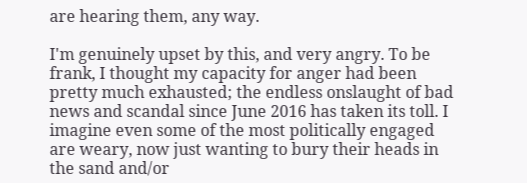are hearing them, any way.

I'm genuinely upset by this, and very angry. To be frank, I thought my capacity for anger had been pretty much exhausted; the endless onslaught of bad news and scandal since June 2016 has taken its toll. I imagine even some of the most politically engaged are weary, now just wanting to bury their heads in the sand and/or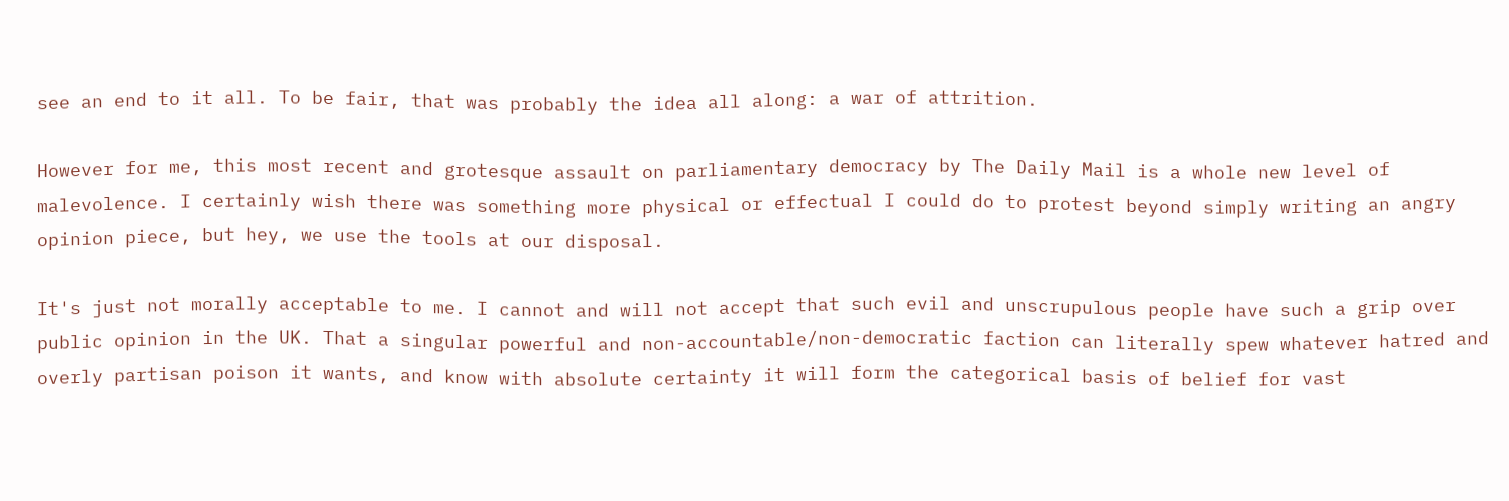see an end to it all. To be fair, that was probably the idea all along: a war of attrition.

However for me, this most recent and grotesque assault on parliamentary democracy by The Daily Mail is a whole new level of malevolence. I certainly wish there was something more physical or effectual I could do to protest beyond simply writing an angry opinion piece, but hey, we use the tools at our disposal.

It's just not morally acceptable to me. I cannot and will not accept that such evil and unscrupulous people have such a grip over public opinion in the UK. That a singular powerful and non-accountable/non-democratic faction can literally spew whatever hatred and overly partisan poison it wants, and know with absolute certainty it will form the categorical basis of belief for vast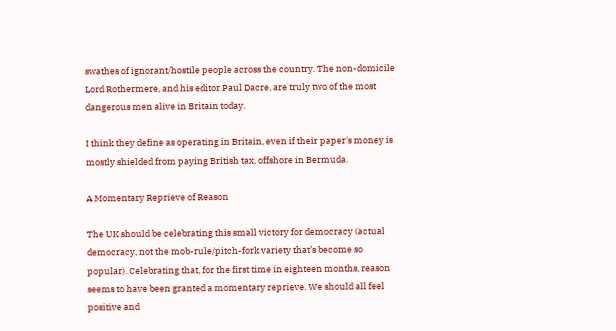swathes of ignorant/hostile people across the country. The non-domicile Lord Rothermere, and his editor Paul Dacre, are truly two of the most dangerous men alive in Britain today.

I think they define as operating in Britain, even if their paper's money is mostly shielded from paying British tax, offshore in Bermuda.

A Momentary Reprieve of Reason

The UK should be celebrating this small victory for democracy (actual democracy, not the mob-rule/pitch-fork variety that’s become so popular). Celebrating that, for the first time in eighteen months, reason seems to have been granted a momentary reprieve. We should all feel positive and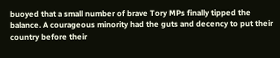buoyed that a small number of brave Tory MPs finally tipped the balance. A courageous minority had the guts and decency to put their country before their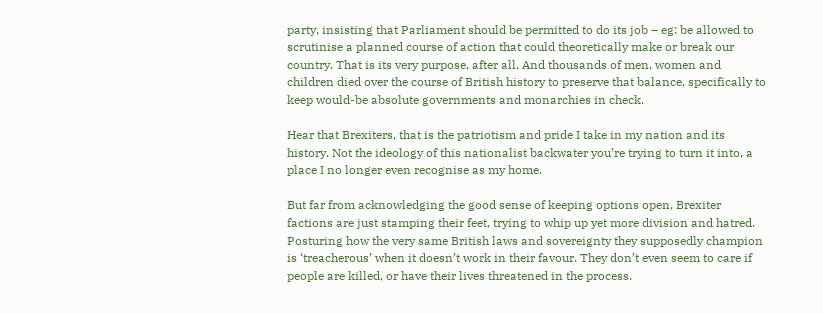party, insisting that Parliament should be permitted to do its job – eg: be allowed to scrutinise a planned course of action that could theoretically make or break our country. That is its very purpose, after all. And thousands of men, women and children died over the course of British history to preserve that balance, specifically to keep would-be absolute governments and monarchies in check.

Hear that Brexiters, that is the patriotism and pride I take in my nation and its history. Not the ideology of this nationalist backwater you’re trying to turn it into, a place I no longer even recognise as my home.

But far from acknowledging the good sense of keeping options open, Brexiter factions are just stamping their feet, trying to whip up yet more division and hatred. Posturing how the very same British laws and sovereignty they supposedly champion is ‘treacherous’ when it doesn’t work in their favour. They don’t even seem to care if people are killed, or have their lives threatened in the process.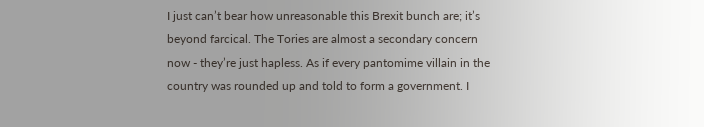I just can’t bear how unreasonable this Brexit bunch are; it’s beyond farcical. The Tories are almost a secondary concern now - they’re just hapless. As if every pantomime villain in the country was rounded up and told to form a government. I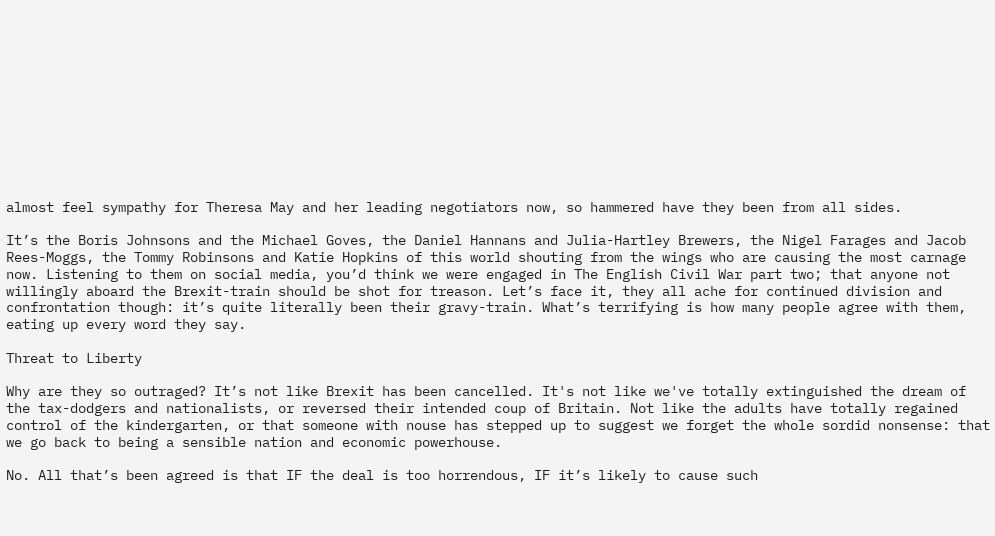almost feel sympathy for Theresa May and her leading negotiators now, so hammered have they been from all sides.

It’s the Boris Johnsons and the Michael Goves, the Daniel Hannans and Julia-Hartley Brewers, the Nigel Farages and Jacob Rees-Moggs, the Tommy Robinsons and Katie Hopkins of this world shouting from the wings who are causing the most carnage now. Listening to them on social media, you’d think we were engaged in The English Civil War part two; that anyone not willingly aboard the Brexit-train should be shot for treason. Let’s face it, they all ache for continued division and confrontation though: it’s quite literally been their gravy-train. What’s terrifying is how many people agree with them, eating up every word they say.

Threat to Liberty

Why are they so outraged? It’s not like Brexit has been cancelled. It's not like we've totally extinguished the dream of the tax-dodgers and nationalists, or reversed their intended coup of Britain. Not like the adults have totally regained control of the kindergarten, or that someone with nouse has stepped up to suggest we forget the whole sordid nonsense: that we go back to being a sensible nation and economic powerhouse.

No. All that’s been agreed is that IF the deal is too horrendous, IF it’s likely to cause such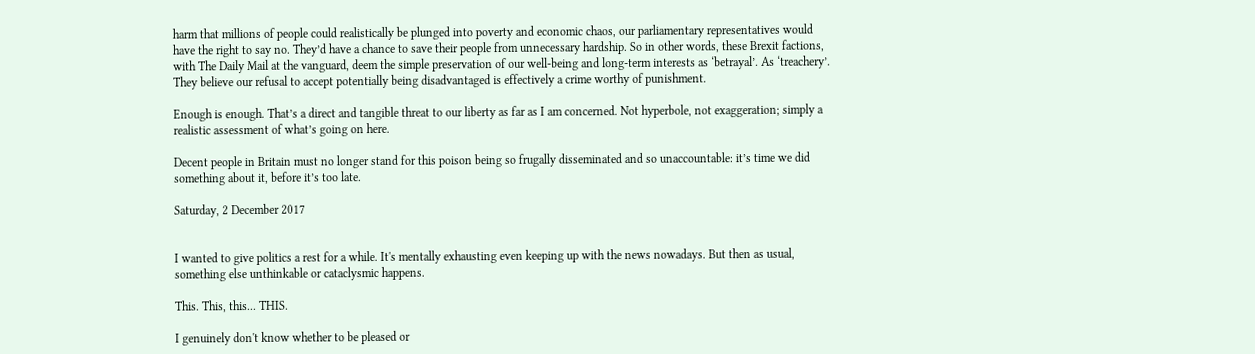harm that millions of people could realistically be plunged into poverty and economic chaos, our parliamentary representatives would have the right to say no. They’d have a chance to save their people from unnecessary hardship. So in other words, these Brexit factions, with The Daily Mail at the vanguard, deem the simple preservation of our well-being and long-term interests as ‘betrayal’. As ‘treachery’. They believe our refusal to accept potentially being disadvantaged is effectively a crime worthy of punishment.

Enough is enough. That’s a direct and tangible threat to our liberty as far as I am concerned. Not hyperbole, not exaggeration; simply a realistic assessment of what’s going on here.

Decent people in Britain must no longer stand for this poison being so frugally disseminated and so unaccountable: it’s time we did something about it, before it’s too late.

Saturday, 2 December 2017


I wanted to give politics a rest for a while. It's mentally exhausting even keeping up with the news nowadays. But then as usual, something else unthinkable or cataclysmic happens.

This. This, this... THIS.

I genuinely don't know whether to be pleased or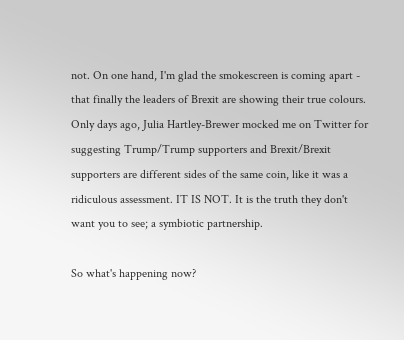not. On one hand, I'm glad the smokescreen is coming apart - that finally the leaders of Brexit are showing their true colours. Only days ago, Julia Hartley-Brewer mocked me on Twitter for suggesting Trump/Trump supporters and Brexit/Brexit supporters are different sides of the same coin, like it was a ridiculous assessment. IT IS NOT. It is the truth they don't want you to see; a symbiotic partnership.

So what's happening now?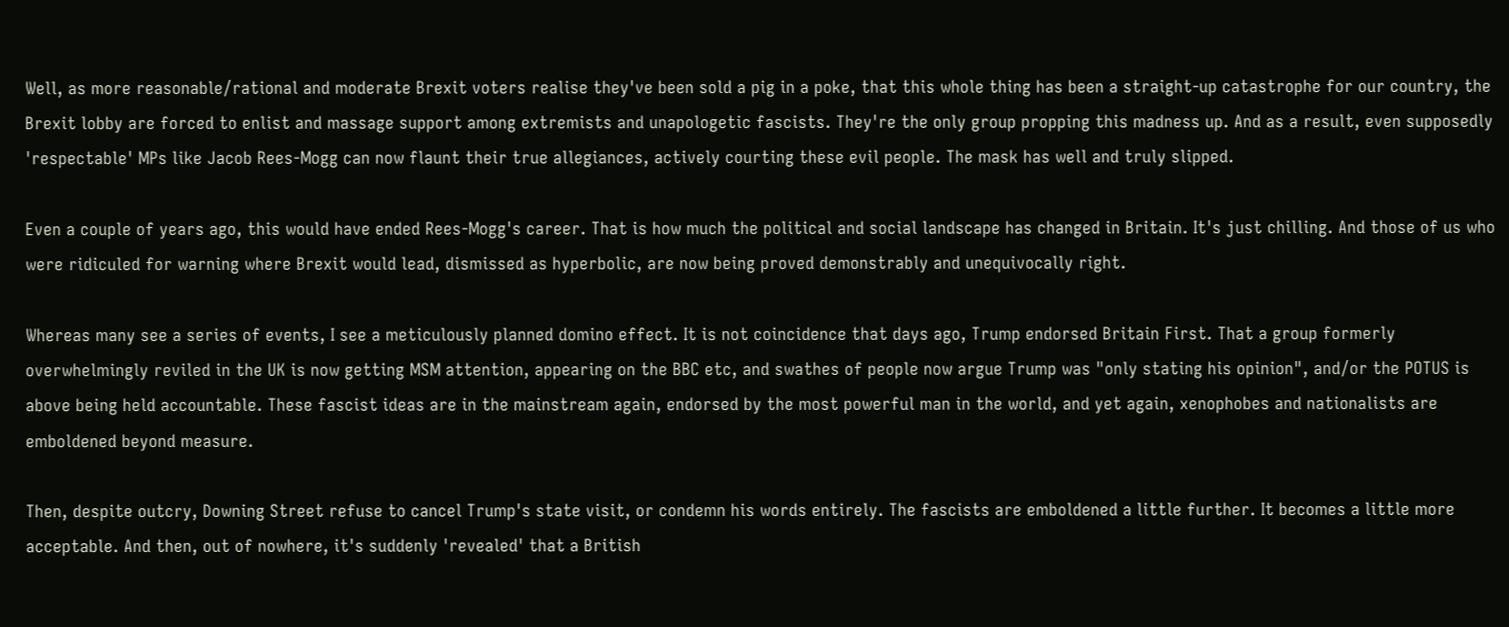Well, as more reasonable/rational and moderate Brexit voters realise they've been sold a pig in a poke, that this whole thing has been a straight-up catastrophe for our country, the Brexit lobby are forced to enlist and massage support among extremists and unapologetic fascists. They're the only group propping this madness up. And as a result, even supposedly 'respectable' MPs like Jacob Rees-Mogg can now flaunt their true allegiances, actively courting these evil people. The mask has well and truly slipped.

Even a couple of years ago, this would have ended Rees-Mogg's career. That is how much the political and social landscape has changed in Britain. It's just chilling. And those of us who were ridiculed for warning where Brexit would lead, dismissed as hyperbolic, are now being proved demonstrably and unequivocally right.

Whereas many see a series of events, I see a meticulously planned domino effect. It is not coincidence that days ago, Trump endorsed Britain First. That a group formerly overwhelmingly reviled in the UK is now getting MSM attention, appearing on the BBC etc, and swathes of people now argue Trump was "only stating his opinion", and/or the POTUS is above being held accountable. These fascist ideas are in the mainstream again, endorsed by the most powerful man in the world, and yet again, xenophobes and nationalists are emboldened beyond measure.

Then, despite outcry, Downing Street refuse to cancel Trump's state visit, or condemn his words entirely. The fascists are emboldened a little further. It becomes a little more acceptable. And then, out of nowhere, it's suddenly 'revealed' that a British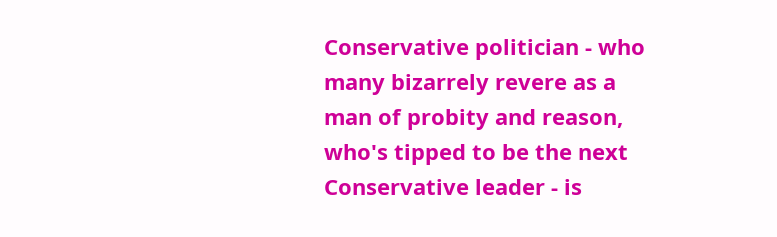Conservative politician - who many bizarrely revere as a man of probity and reason, who's tipped to be the next Conservative leader - is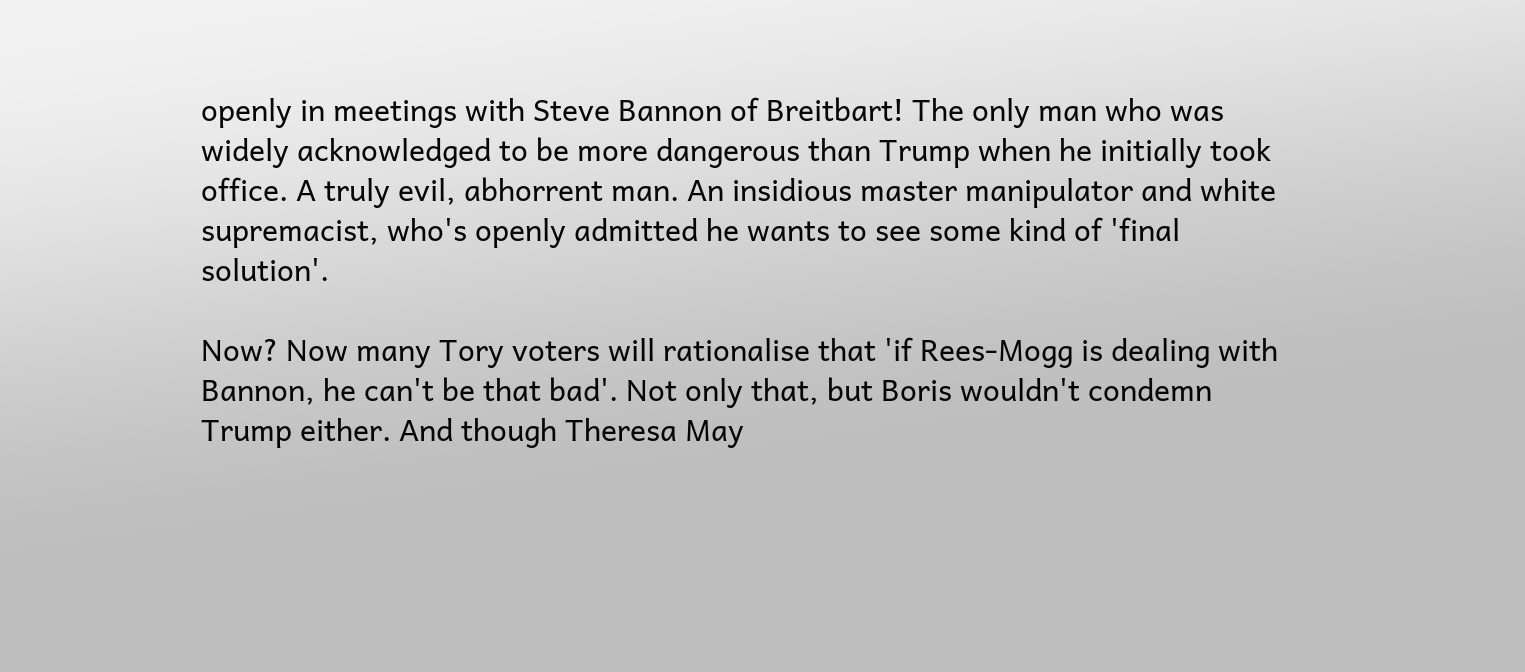openly in meetings with Steve Bannon of Breitbart! The only man who was widely acknowledged to be more dangerous than Trump when he initially took office. A truly evil, abhorrent man. An insidious master manipulator and white supremacist, who's openly admitted he wants to see some kind of 'final solution'.

Now? Now many Tory voters will rationalise that 'if Rees-Mogg is dealing with Bannon, he can't be that bad'. Not only that, but Boris wouldn't condemn Trump either. And though Theresa May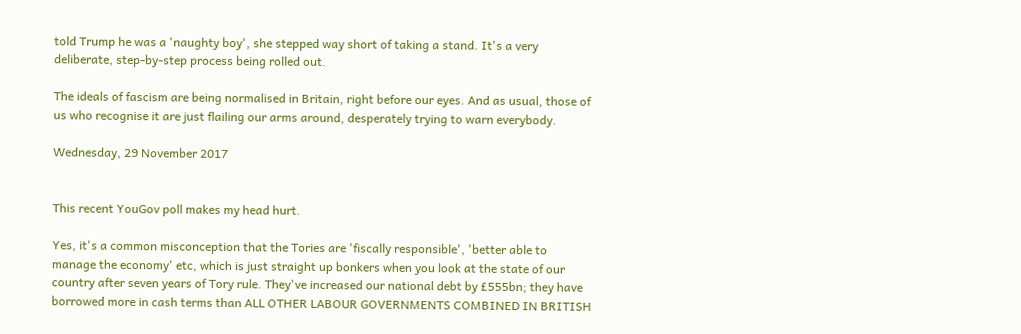told Trump he was a 'naughty boy', she stepped way short of taking a stand. It's a very deliberate, step-by-step process being rolled out.

The ideals of fascism are being normalised in Britain, right before our eyes. And as usual, those of us who recognise it are just flailing our arms around, desperately trying to warn everybody.

Wednesday, 29 November 2017


This recent YouGov poll makes my head hurt.

Yes, it's a common misconception that the Tories are 'fiscally responsible', 'better able to manage the economy' etc, which is just straight up bonkers when you look at the state of our country after seven years of Tory rule. They've increased our national debt by £555bn; they have borrowed more in cash terms than ALL OTHER LABOUR GOVERNMENTS COMBINED IN BRITISH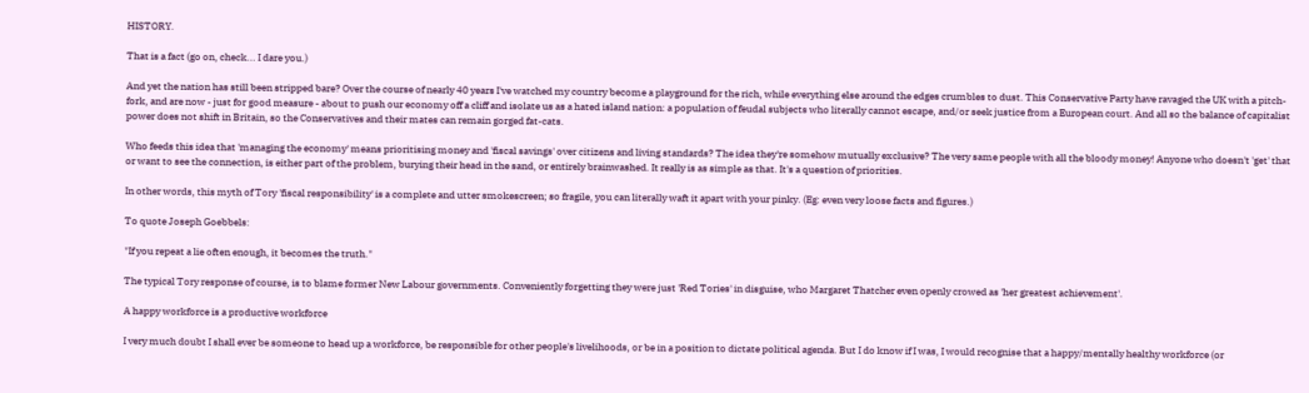HISTORY.

That is a fact (go on, check... I dare you.)

And yet the nation has still been stripped bare? Over the course of nearly 40 years I've watched my country become a playground for the rich, while everything else around the edges crumbles to dust. This Conservative Party have ravaged the UK with a pitch-fork, and are now - just for good measure - about to push our economy off a cliff and isolate us as a hated island nation: a population of feudal subjects who literally cannot escape, and/or seek justice from a European court. And all so the balance of capitalist power does not shift in Britain, so the Conservatives and their mates can remain gorged fat-cats.

Who feeds this idea that 'managing the economy' means prioritising money and 'fiscal savings' over citizens and living standards? The idea they're somehow mutually exclusive? The very same people with all the bloody money! Anyone who doesn't 'get' that or want to see the connection, is either part of the problem, burying their head in the sand, or entirely brainwashed. It really is as simple as that. It's a question of priorities.

In other words, this myth of Tory 'fiscal responsibility' is a complete and utter smokescreen; so fragile, you can literally waft it apart with your pinky. (Eg: even very loose facts and figures.)

To quote Joseph Goebbels:

"If you repeat a lie often enough, it becomes the truth."

The typical Tory response of course, is to blame former New Labour governments. Conveniently forgetting they were just 'Red Tories' in disguise, who Margaret Thatcher even openly crowed as 'her greatest achievement'.

A happy workforce is a productive workforce

I very much doubt I shall ever be someone to head up a workforce, be responsible for other people's livelihoods, or be in a position to dictate political agenda. But I do know if I was, I would recognise that a happy/mentally healthy workforce (or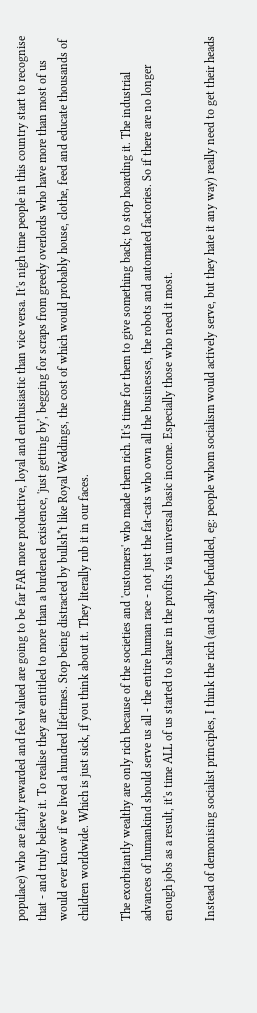populace) who are fairly rewarded and feel valued are going to be far FAR more productive, loyal and enthusiastic than vice versa. It's nigh time people in this country start to recognise that - and truly believe it. To realise they are entitled to more than a burdened existence, 'just getting by', begging for scraps from greedy overlords who have more than most of us would ever know if we lived a hundred lifetimes. Stop being distracted by bullsh*t like Royal Weddings, the cost of which would probably house, clothe, feed and educate thousands of children worldwide. Which is just sick, if you think about it. They literally rub it in our faces.

The exorbitantly wealthy are only rich because of the societies and 'customers' who made them rich. It's time for them to give something back; to stop hoarding it. The industrial advances of humankind should serve us all - the entire human race - not just the fat-cats who own all the businesses, the robots and automated factories. So if there are no longer enough jobs as a result, it's time ALL of us started to share in the profits via universal basic income. Especially those who need it most.

Instead of demonising socialist principles, I think the rich (and sadly befuddled, eg: people whom socialism would actively serve, but they hate it any way) really need to get their heads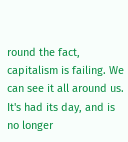round the fact, capitalism is failing. We can see it all around us. It's had its day, and is no longer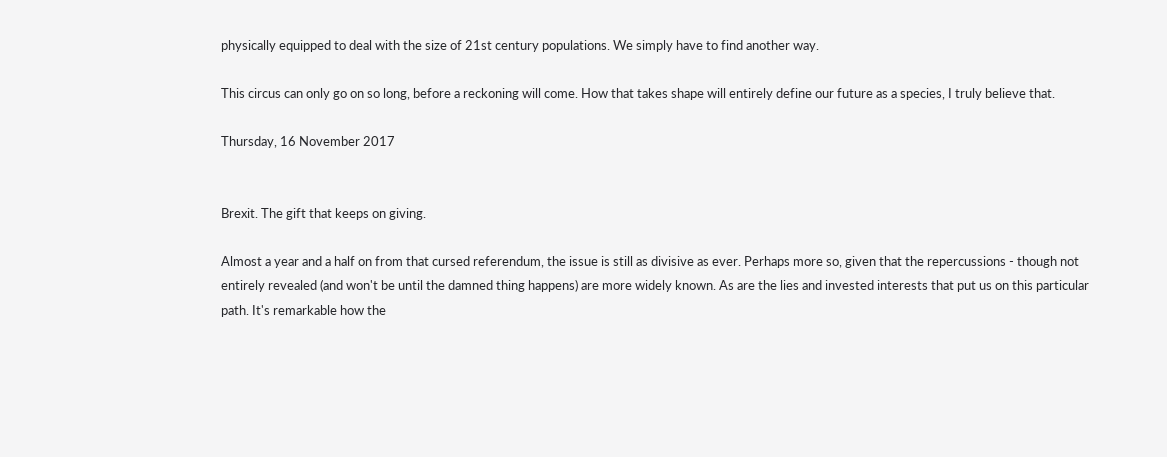physically equipped to deal with the size of 21st century populations. We simply have to find another way.

This circus can only go on so long, before a reckoning will come. How that takes shape will entirely define our future as a species, I truly believe that.

Thursday, 16 November 2017


Brexit. The gift that keeps on giving.

Almost a year and a half on from that cursed referendum, the issue is still as divisive as ever. Perhaps more so, given that the repercussions - though not entirely revealed (and won't be until the damned thing happens) are more widely known. As are the lies and invested interests that put us on this particular path. It's remarkable how the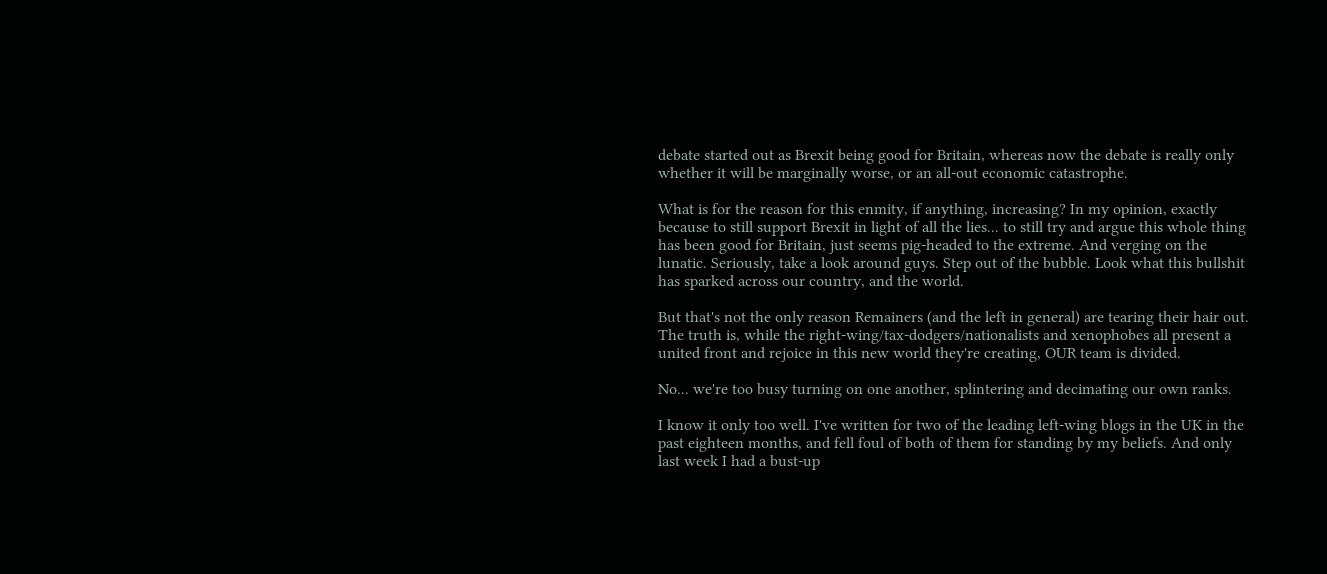debate started out as Brexit being good for Britain, whereas now the debate is really only whether it will be marginally worse, or an all-out economic catastrophe.

What is for the reason for this enmity, if anything, increasing? In my opinion, exactly because to still support Brexit in light of all the lies... to still try and argue this whole thing has been good for Britain, just seems pig-headed to the extreme. And verging on the lunatic. Seriously, take a look around guys. Step out of the bubble. Look what this bullshit has sparked across our country, and the world.

But that's not the only reason Remainers (and the left in general) are tearing their hair out. The truth is, while the right-wing/tax-dodgers/nationalists and xenophobes all present a united front and rejoice in this new world they're creating, OUR team is divided.

No... we're too busy turning on one another, splintering and decimating our own ranks.

I know it only too well. I've written for two of the leading left-wing blogs in the UK in the past eighteen months, and fell foul of both of them for standing by my beliefs. And only last week I had a bust-up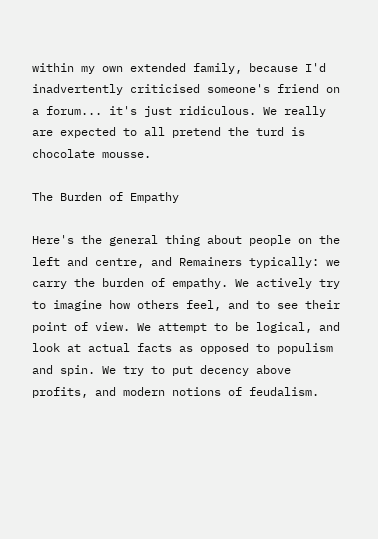within my own extended family, because I'd inadvertently criticised someone's friend on a forum... it's just ridiculous. We really are expected to all pretend the turd is chocolate mousse.

The Burden of Empathy

Here's the general thing about people on the left and centre, and Remainers typically: we carry the burden of empathy. We actively try to imagine how others feel, and to see their point of view. We attempt to be logical, and look at actual facts as opposed to populism and spin. We try to put decency above profits, and modern notions of feudalism.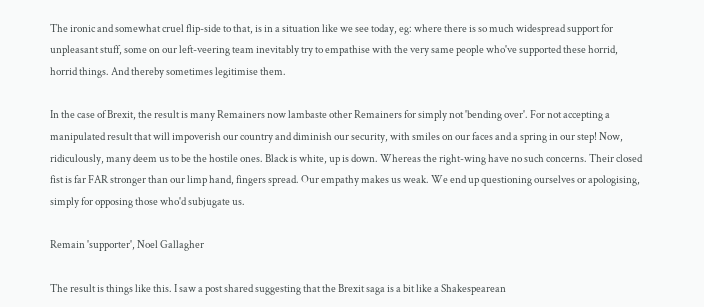The ironic and somewhat cruel flip-side to that, is in a situation like we see today, eg: where there is so much widespread support for unpleasant stuff, some on our left-veering team inevitably try to empathise with the very same people who've supported these horrid, horrid things. And thereby sometimes legitimise them.

In the case of Brexit, the result is many Remainers now lambaste other Remainers for simply not 'bending over'. For not accepting a manipulated result that will impoverish our country and diminish our security, with smiles on our faces and a spring in our step! Now, ridiculously, many deem us to be the hostile ones. Black is white, up is down. Whereas the right-wing have no such concerns. Their closed fist is far FAR stronger than our limp hand, fingers spread. Our empathy makes us weak. We end up questioning ourselves or apologising, simply for opposing those who'd subjugate us.

Remain 'supporter', Noel Gallagher

The result is things like this. I saw a post shared suggesting that the Brexit saga is a bit like a Shakespearean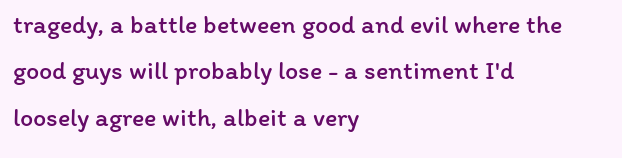tragedy, a battle between good and evil where the good guys will probably lose - a sentiment I'd loosely agree with, albeit a very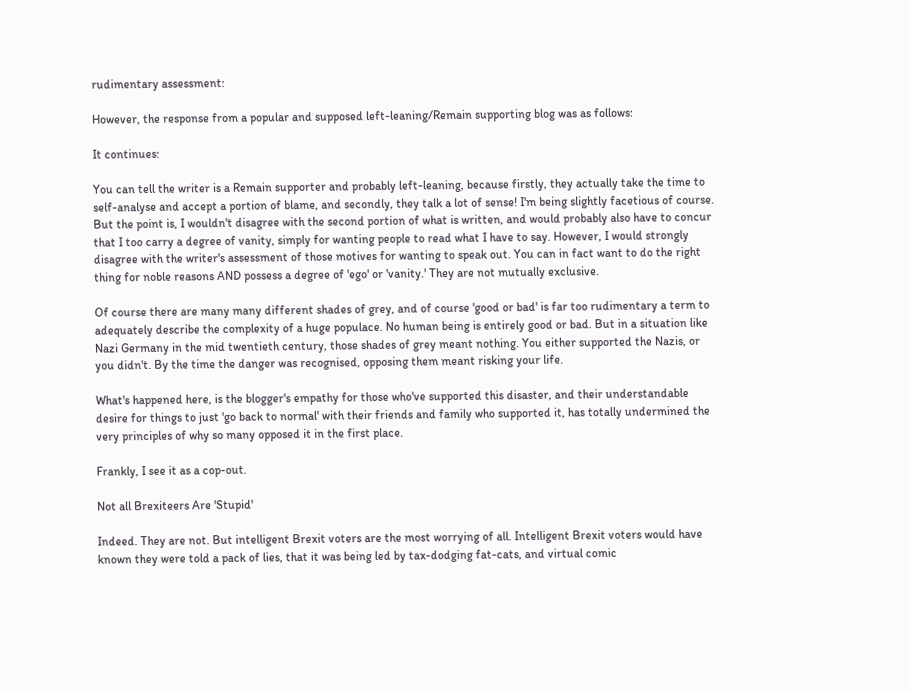rudimentary assessment:

However, the response from a popular and supposed left-leaning/Remain supporting blog was as follows:

It continues:

You can tell the writer is a Remain supporter and probably left-leaning, because firstly, they actually take the time to self-analyse and accept a portion of blame, and secondly, they talk a lot of sense! I'm being slightly facetious of course. But the point is, I wouldn't disagree with the second portion of what is written, and would probably also have to concur that I too carry a degree of vanity, simply for wanting people to read what I have to say. However, I would strongly disagree with the writer's assessment of those motives for wanting to speak out. You can in fact want to do the right thing for noble reasons AND possess a degree of 'ego' or 'vanity.' They are not mutually exclusive.

Of course there are many many different shades of grey, and of course 'good or bad' is far too rudimentary a term to adequately describe the complexity of a huge populace. No human being is entirely good or bad. But in a situation like Nazi Germany in the mid twentieth century, those shades of grey meant nothing. You either supported the Nazis, or you didn't. By the time the danger was recognised, opposing them meant risking your life.

What's happened here, is the blogger's empathy for those who've supported this disaster, and their understandable desire for things to just 'go back to normal' with their friends and family who supported it, has totally undermined the very principles of why so many opposed it in the first place.

Frankly, I see it as a cop-out.

Not all Brexiteers Are 'Stupid'

Indeed. They are not. But intelligent Brexit voters are the most worrying of all. Intelligent Brexit voters would have known they were told a pack of lies, that it was being led by tax-dodging fat-cats, and virtual comic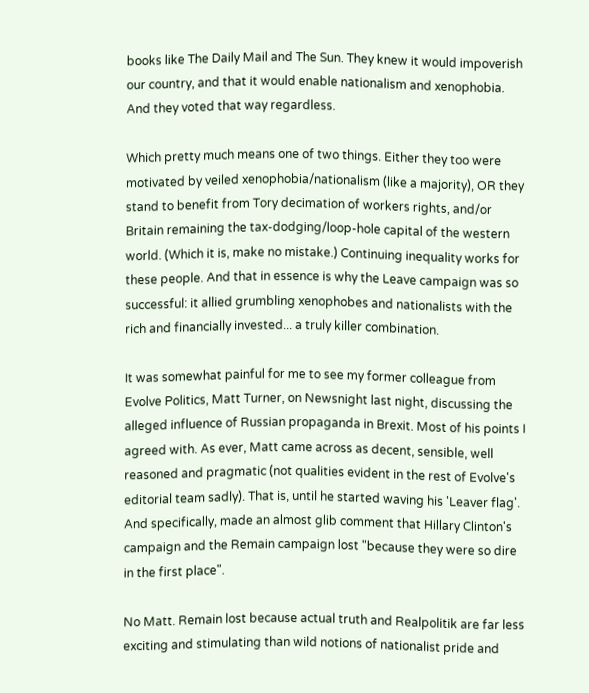books like The Daily Mail and The Sun. They knew it would impoverish our country, and that it would enable nationalism and xenophobia. And they voted that way regardless.

Which pretty much means one of two things. Either they too were motivated by veiled xenophobia/nationalism (like a majority), OR they stand to benefit from Tory decimation of workers rights, and/or Britain remaining the tax-dodging/loop-hole capital of the western world. (Which it is, make no mistake.) Continuing inequality works for these people. And that in essence is why the Leave campaign was so successful: it allied grumbling xenophobes and nationalists with the rich and financially invested... a truly killer combination.

It was somewhat painful for me to see my former colleague from Evolve Politics, Matt Turner, on Newsnight last night, discussing the alleged influence of Russian propaganda in Brexit. Most of his points I agreed with. As ever, Matt came across as decent, sensible, well reasoned and pragmatic (not qualities evident in the rest of Evolve's editorial team sadly). That is, until he started waving his 'Leaver flag'. And specifically, made an almost glib comment that Hillary Clinton's campaign and the Remain campaign lost "because they were so dire in the first place".

No Matt. Remain lost because actual truth and Realpolitik are far less exciting and stimulating than wild notions of nationalist pride and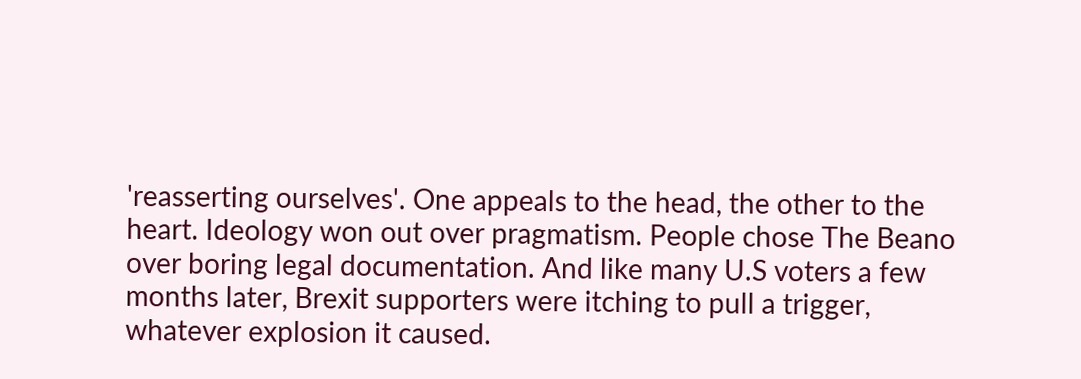'reasserting ourselves'. One appeals to the head, the other to the heart. Ideology won out over pragmatism. People chose The Beano over boring legal documentation. And like many U.S voters a few months later, Brexit supporters were itching to pull a trigger, whatever explosion it caused.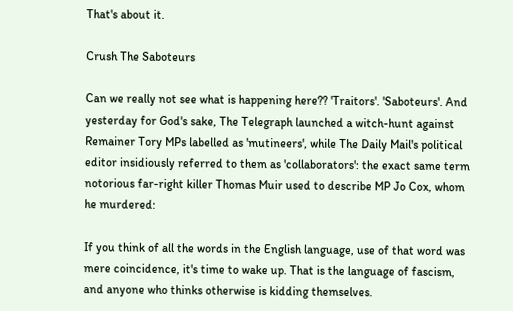That's about it.

Crush The Saboteurs

Can we really not see what is happening here?? 'Traitors'. 'Saboteurs'. And yesterday for God's sake, The Telegraph launched a witch-hunt against Remainer Tory MPs labelled as 'mutineers', while The Daily Mail's political editor insidiously referred to them as 'collaborators': the exact same term notorious far-right killer Thomas Muir used to describe MP Jo Cox, whom he murdered:

If you think of all the words in the English language, use of that word was mere coincidence, it's time to wake up. That is the language of fascism, and anyone who thinks otherwise is kidding themselves.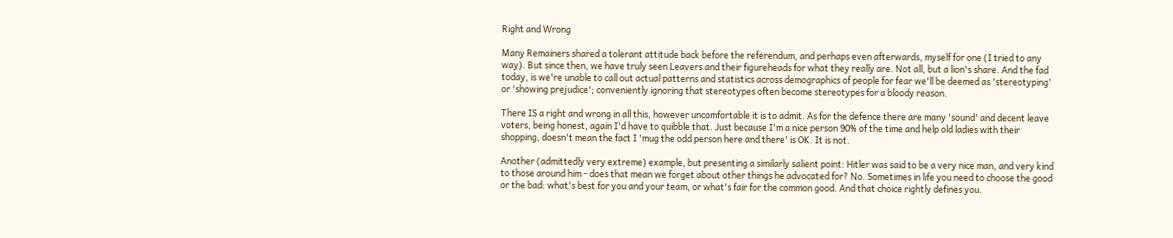Right and Wrong

Many Remainers shared a tolerant attitude back before the referendum, and perhaps even afterwards, myself for one (I tried to any way). But since then, we have truly seen Leavers and their figureheads for what they really are. Not all, but a lion's share. And the fad today, is we're unable to call out actual patterns and statistics across demographics of people for fear we'll be deemed as 'stereotyping' or 'showing prejudice'; conveniently ignoring that stereotypes often become stereotypes for a bloody reason.

There IS a right and wrong in all this, however uncomfortable it is to admit. As for the defence there are many 'sound' and decent leave voters, being honest, again I'd have to quibble that. Just because I'm a nice person 90% of the time and help old ladies with their shopping, doesn't mean the fact I 'mug the odd person here and there' is OK. It is not.

Another (admittedly very extreme) example, but presenting a similarly salient point: Hitler was said to be a very nice man, and very kind to those around him - does that mean we forget about other things he advocated for? No. Sometimes in life you need to choose the good or the bad: what's best for you and your team, or what's fair for the common good. And that choice rightly defines you.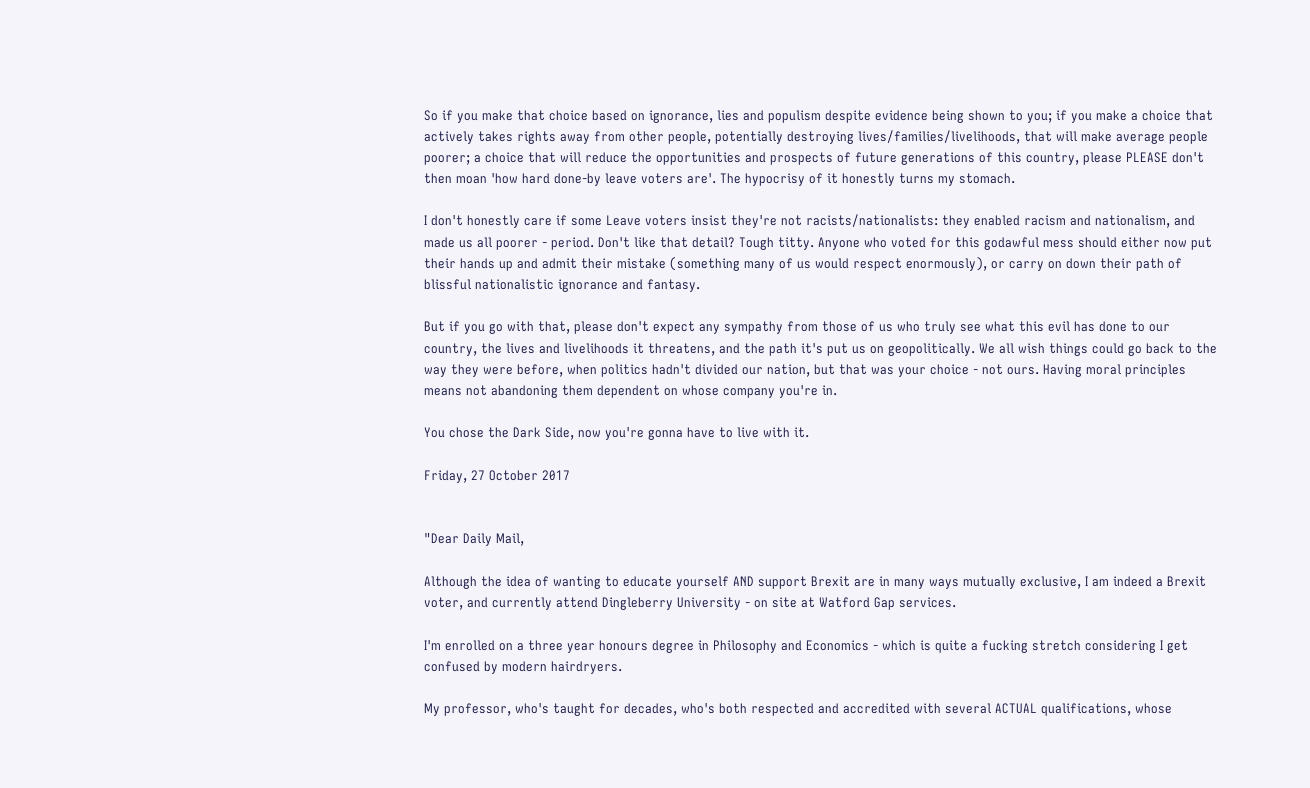So if you make that choice based on ignorance, lies and populism despite evidence being shown to you; if you make a choice that actively takes rights away from other people, potentially destroying lives/families/livelihoods, that will make average people poorer; a choice that will reduce the opportunities and prospects of future generations of this country, please PLEASE don't then moan 'how hard done-by leave voters are'. The hypocrisy of it honestly turns my stomach.

I don't honestly care if some Leave voters insist they're not racists/nationalists: they enabled racism and nationalism, and made us all poorer - period. Don't like that detail? Tough titty. Anyone who voted for this godawful mess should either now put their hands up and admit their mistake (something many of us would respect enormously), or carry on down their path of blissful nationalistic ignorance and fantasy.

But if you go with that, please don't expect any sympathy from those of us who truly see what this evil has done to our country, the lives and livelihoods it threatens, and the path it's put us on geopolitically. We all wish things could go back to the way they were before, when politics hadn't divided our nation, but that was your choice - not ours. Having moral principles means not abandoning them dependent on whose company you're in.

You chose the Dark Side, now you're gonna have to live with it.

Friday, 27 October 2017


"Dear Daily Mail,

Although the idea of wanting to educate yourself AND support Brexit are in many ways mutually exclusive, I am indeed a Brexit voter, and currently attend Dingleberry University - on site at Watford Gap services.

I'm enrolled on a three year honours degree in Philosophy and Economics - which is quite a fucking stretch considering I get confused by modern hairdryers.

My professor, who's taught for decades, who's both respected and accredited with several ACTUAL qualifications, whose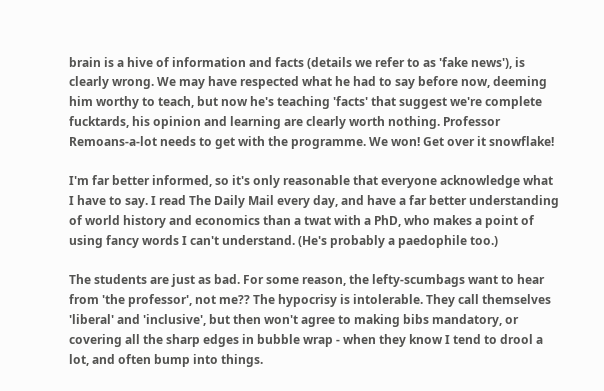brain is a hive of information and facts (details we refer to as 'fake news'), is clearly wrong. We may have respected what he had to say before now, deeming him worthy to teach, but now he's teaching 'facts' that suggest we're complete fucktards, his opinion and learning are clearly worth nothing. Professor Remoans-a-lot needs to get with the programme. We won! Get over it snowflake!

I'm far better informed, so it's only reasonable that everyone acknowledge what I have to say. I read The Daily Mail every day, and have a far better understanding of world history and economics than a twat with a PhD, who makes a point of using fancy words I can't understand. (He's probably a paedophile too.)

The students are just as bad. For some reason, the lefty-scumbags want to hear from 'the professor', not me?? The hypocrisy is intolerable. They call themselves 'liberal' and 'inclusive', but then won't agree to making bibs mandatory, or covering all the sharp edges in bubble wrap - when they know I tend to drool a lot, and often bump into things.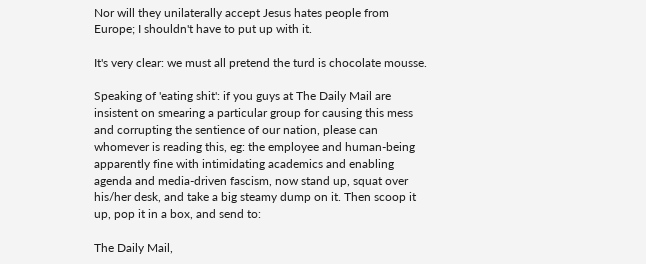Nor will they unilaterally accept Jesus hates people from Europe; I shouldn't have to put up with it.

It's very clear: we must all pretend the turd is chocolate mousse.

Speaking of 'eating shit': if you guys at The Daily Mail are insistent on smearing a particular group for causing this mess and corrupting the sentience of our nation, please can whomever is reading this, eg: the employee and human-being apparently fine with intimidating academics and enabling agenda and media-driven fascism, now stand up, squat over his/her desk, and take a big steamy dump on it. Then scoop it up, pop it in a box, and send to:

The Daily Mail,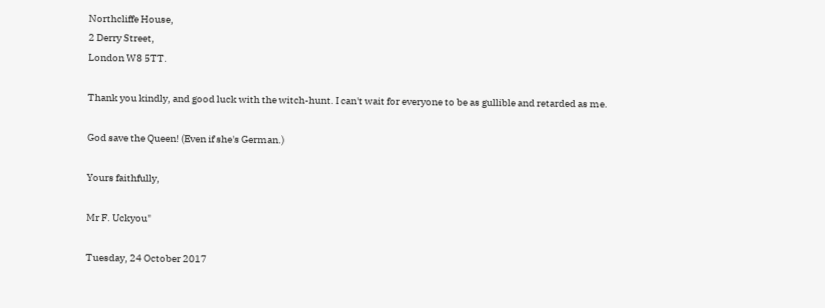Northcliffe House,
2 Derry Street,
London W8 5TT.

Thank you kindly, and good luck with the witch-hunt. I can't wait for everyone to be as gullible and retarded as me.

God save the Queen! (Even if she's German.)

Yours faithfully,

Mr F. Uckyou"

Tuesday, 24 October 2017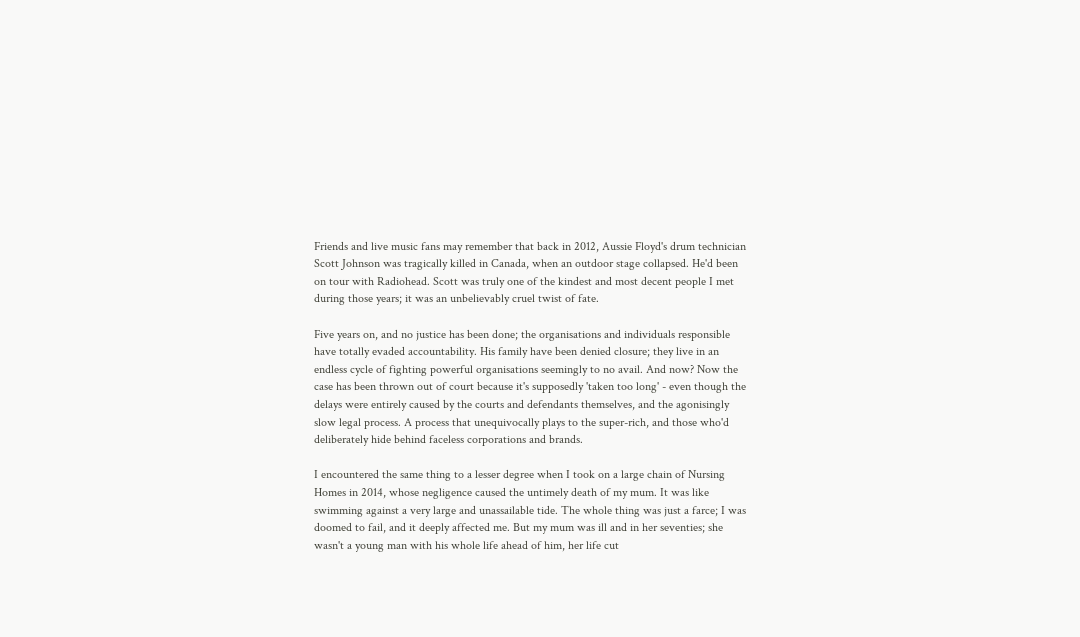Friends and live music fans may remember that back in 2012, Aussie Floyd's drum technician Scott Johnson was tragically killed in Canada, when an outdoor stage collapsed. He'd been on tour with Radiohead. Scott was truly one of the kindest and most decent people I met during those years; it was an unbelievably cruel twist of fate.

Five years on, and no justice has been done; the organisations and individuals responsible have totally evaded accountability. His family have been denied closure; they live in an endless cycle of fighting powerful organisations seemingly to no avail. And now? Now the case has been thrown out of court because it's supposedly 'taken too long' - even though the delays were entirely caused by the courts and defendants themselves, and the agonisingly slow legal process. A process that unequivocally plays to the super-rich, and those who'd deliberately hide behind faceless corporations and brands.

I encountered the same thing to a lesser degree when I took on a large chain of Nursing Homes in 2014, whose negligence caused the untimely death of my mum. It was like swimming against a very large and unassailable tide. The whole thing was just a farce; I was doomed to fail, and it deeply affected me. But my mum was ill and in her seventies; she wasn't a young man with his whole life ahead of him, her life cut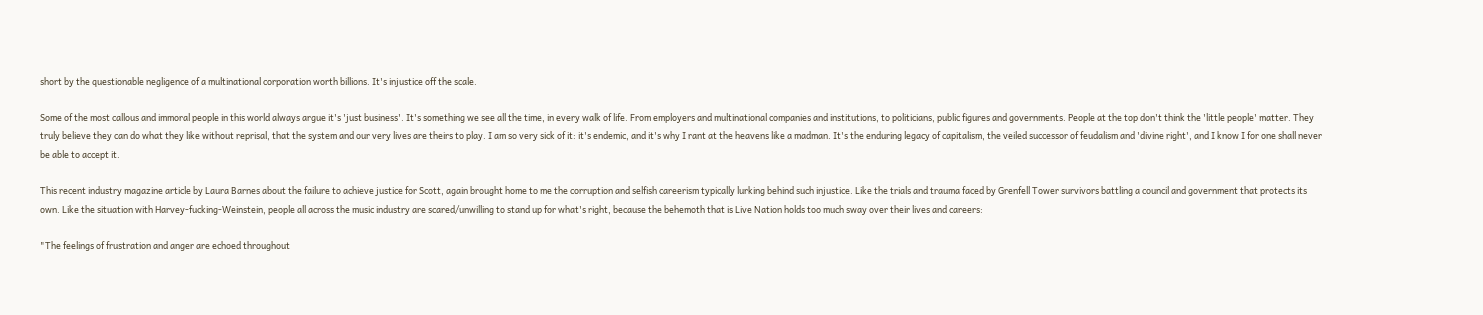short by the questionable negligence of a multinational corporation worth billions. It's injustice off the scale.

Some of the most callous and immoral people in this world always argue it's 'just business'. It's something we see all the time, in every walk of life. From employers and multinational companies and institutions, to politicians, public figures and governments. People at the top don't think the 'little people' matter. They truly believe they can do what they like without reprisal, that the system and our very lives are theirs to play. I am so very sick of it: it's endemic, and it's why I rant at the heavens like a madman. It's the enduring legacy of capitalism, the veiled successor of feudalism and 'divine right', and I know I for one shall never be able to accept it.

This recent industry magazine article by Laura Barnes about the failure to achieve justice for Scott, again brought home to me the corruption and selfish careerism typically lurking behind such injustice. Like the trials and trauma faced by Grenfell Tower survivors battling a council and government that protects its own. Like the situation with Harvey-fucking-Weinstein, people all across the music industry are scared/unwilling to stand up for what's right, because the behemoth that is Live Nation holds too much sway over their lives and careers:

"The feelings of frustration and anger are echoed throughout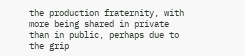the production fraternity, with more being shared in private than in public, perhaps due to the grip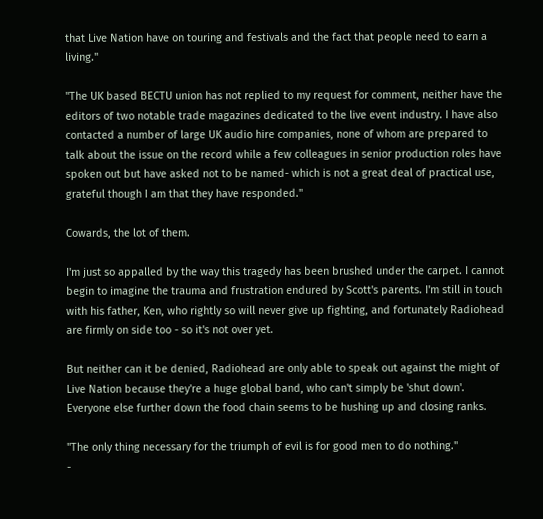that Live Nation have on touring and festivals and the fact that people need to earn a living."

"The UK based BECTU union has not replied to my request for comment, neither have the editors of two notable trade magazines dedicated to the live event industry. I have also contacted a number of large UK audio hire companies, none of whom are prepared to talk about the issue on the record while a few colleagues in senior production roles have spoken out but have asked not to be named- which is not a great deal of practical use, grateful though I am that they have responded."

Cowards, the lot of them.

I'm just so appalled by the way this tragedy has been brushed under the carpet. I cannot begin to imagine the trauma and frustration endured by Scott's parents. I'm still in touch with his father, Ken, who rightly so will never give up fighting, and fortunately Radiohead are firmly on side too - so it's not over yet.

But neither can it be denied, Radiohead are only able to speak out against the might of Live Nation because they're a huge global band, who can't simply be 'shut down'. Everyone else further down the food chain seems to be hushing up and closing ranks.

"The only thing necessary for the triumph of evil is for good men to do nothing."
-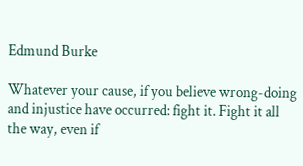Edmund Burke

Whatever your cause, if you believe wrong-doing and injustice have occurred: fight it. Fight it all the way, even if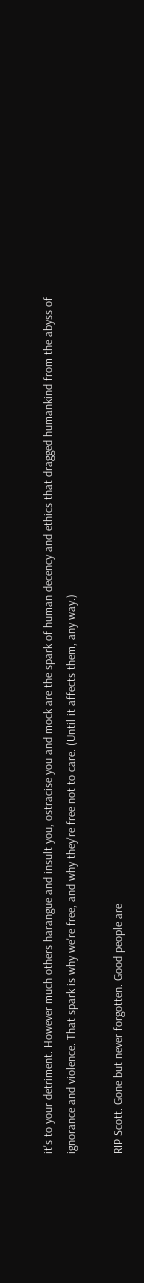it's to your detriment. However much others harangue and insult you, ostracise you and mock are the spark of human decency and ethics that dragged humankind from the abyss of ignorance and violence. That spark is why we're free, and why they're free not to care. (Until it affects them, any way.)

RIP Scott. Gone but never forgotten. Good people are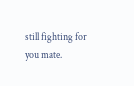still fighting for you mate.